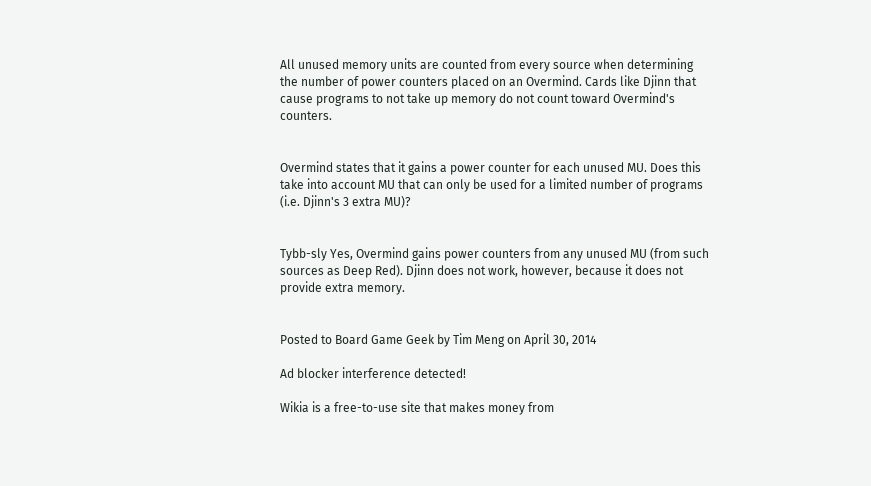All unused memory units are counted from every source when determining the number of power counters placed on an Overmind. Cards like Djinn that cause programs to not take up memory do not count toward Overmind's counters.


Overmind states that it gains a power counter for each unused MU. Does this take into account MU that can only be used for a limited number of programs (i.e. Djinn's 3 extra MU)?


Tybb-sly Yes, Overmind gains power counters from any unused MU (from such sources as Deep Red). Djinn does not work, however, because it does not provide extra memory.


Posted to Board Game Geek by Tim Meng on April 30, 2014

Ad blocker interference detected!

Wikia is a free-to-use site that makes money from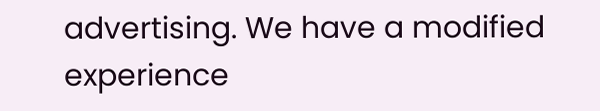advertising. We have a modified experience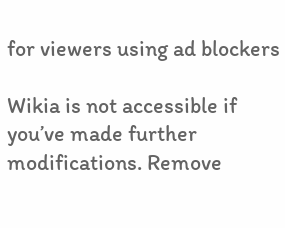for viewers using ad blockers

Wikia is not accessible if you’ve made further modifications. Remove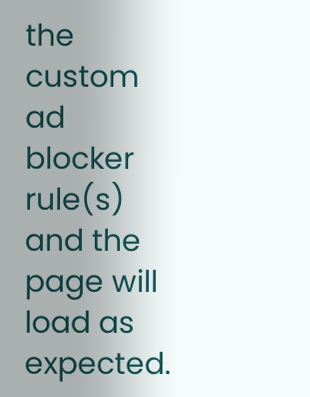the custom ad blocker rule(s) and the page will load as expected.